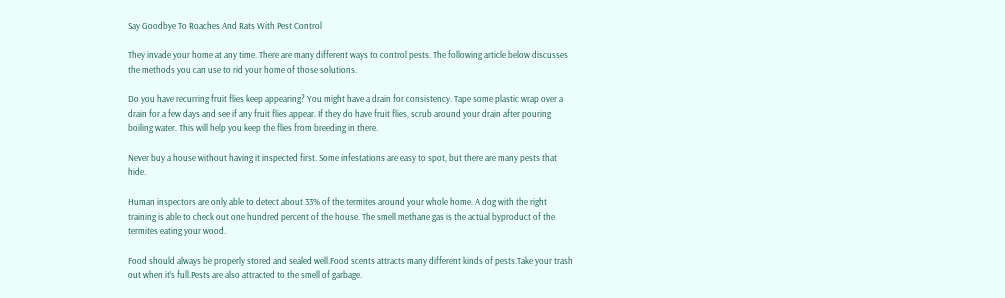Say Goodbye To Roaches And Rats With Pest Control

They invade your home at any time. There are many different ways to control pests. The following article below discusses the methods you can use to rid your home of those solutions.

Do you have recurring fruit flies keep appearing? You might have a drain for consistency. Tape some plastic wrap over a drain for a few days and see if any fruit flies appear. If they do have fruit flies, scrub around your drain after pouring boiling water. This will help you keep the flies from breeding in there.

Never buy a house without having it inspected first. Some infestations are easy to spot, but there are many pests that hide.

Human inspectors are only able to detect about 33% of the termites around your whole home. A dog with the right training is able to check out one hundred percent of the house. The smell methane gas is the actual byproduct of the termites eating your wood.

Food should always be properly stored and sealed well.Food scents attracts many different kinds of pests.Take your trash out when it’s full.Pests are also attracted to the smell of garbage.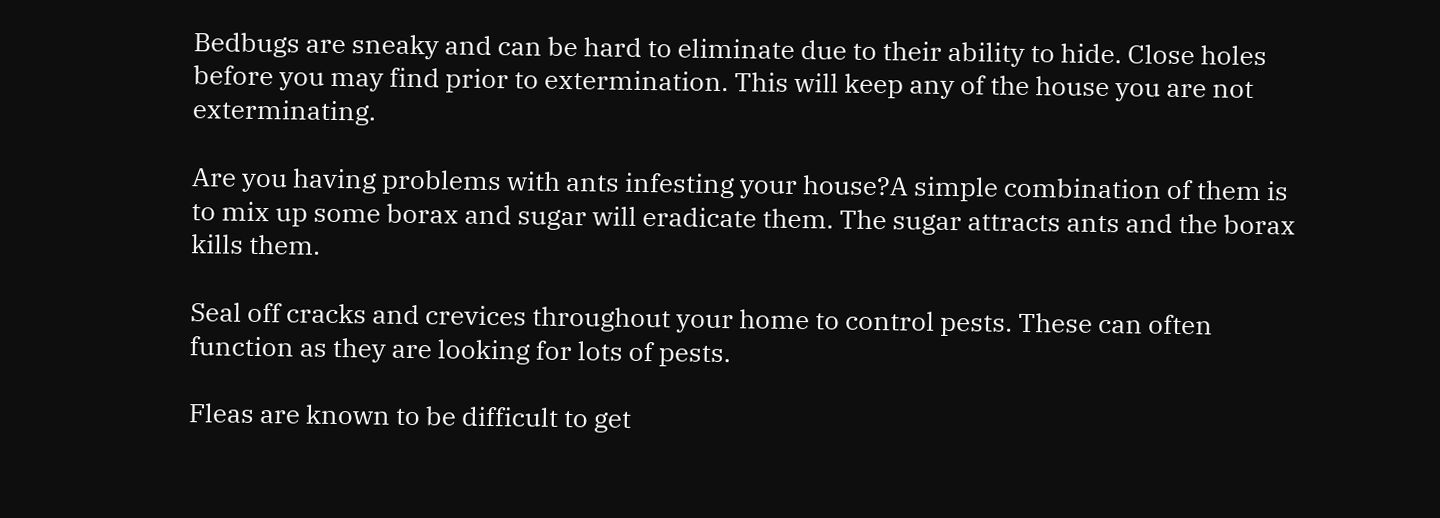Bedbugs are sneaky and can be hard to eliminate due to their ability to hide. Close holes before you may find prior to extermination. This will keep any of the house you are not exterminating.

Are you having problems with ants infesting your house?A simple combination of them is to mix up some borax and sugar will eradicate them. The sugar attracts ants and the borax kills them.

Seal off cracks and crevices throughout your home to control pests. These can often function as they are looking for lots of pests.

Fleas are known to be difficult to get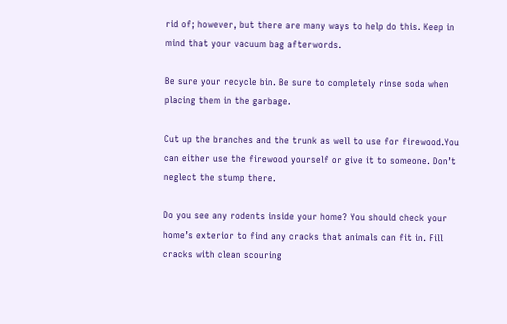rid of; however, but there are many ways to help do this. Keep in mind that your vacuum bag afterwords.

Be sure your recycle bin. Be sure to completely rinse soda when placing them in the garbage.

Cut up the branches and the trunk as well to use for firewood.You can either use the firewood yourself or give it to someone. Don’t neglect the stump there.

Do you see any rodents inside your home? You should check your home’s exterior to find any cracks that animals can fit in. Fill cracks with clean scouring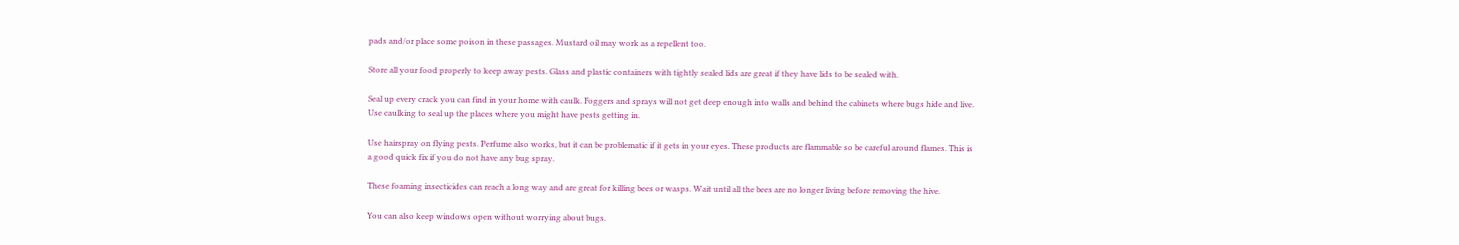pads and/or place some poison in these passages. Mustard oil may work as a repellent too.

Store all your food properly to keep away pests. Glass and plastic containers with tightly sealed lids are great if they have lids to be sealed with.

Seal up every crack you can find in your home with caulk. Foggers and sprays will not get deep enough into walls and behind the cabinets where bugs hide and live. Use caulking to seal up the places where you might have pests getting in.

Use hairspray on flying pests. Perfume also works, but it can be problematic if it gets in your eyes. These products are flammable so be careful around flames. This is a good quick fix if you do not have any bug spray.

These foaming insecticides can reach a long way and are great for killing bees or wasps. Wait until all the bees are no longer living before removing the hive.

You can also keep windows open without worrying about bugs.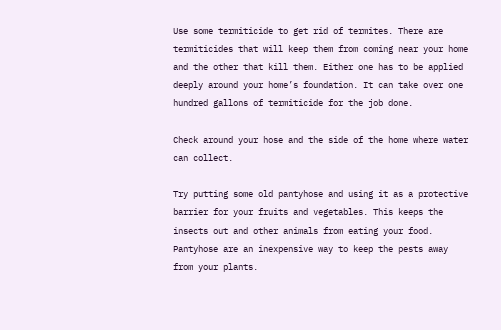Use some termiticide to get rid of termites. There are termiticides that will keep them from coming near your home and the other that kill them. Either one has to be applied deeply around your home’s foundation. It can take over one hundred gallons of termiticide for the job done.

Check around your hose and the side of the home where water can collect.

Try putting some old pantyhose and using it as a protective barrier for your fruits and vegetables. This keeps the insects out and other animals from eating your food. Pantyhose are an inexpensive way to keep the pests away from your plants.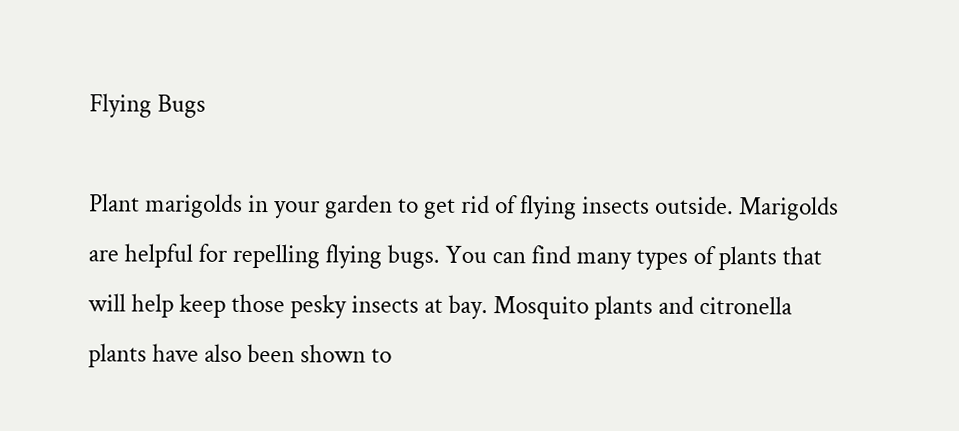Flying Bugs

Plant marigolds in your garden to get rid of flying insects outside. Marigolds are helpful for repelling flying bugs. You can find many types of plants that will help keep those pesky insects at bay. Mosquito plants and citronella plants have also been shown to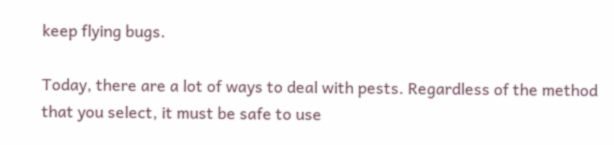keep flying bugs.

Today, there are a lot of ways to deal with pests. Regardless of the method that you select, it must be safe to use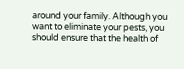around your family. Although you want to eliminate your pests, you should ensure that the health of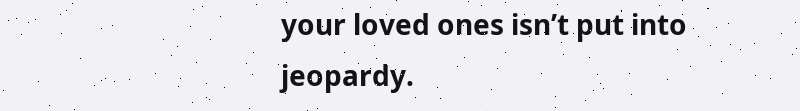your loved ones isn’t put into jeopardy.